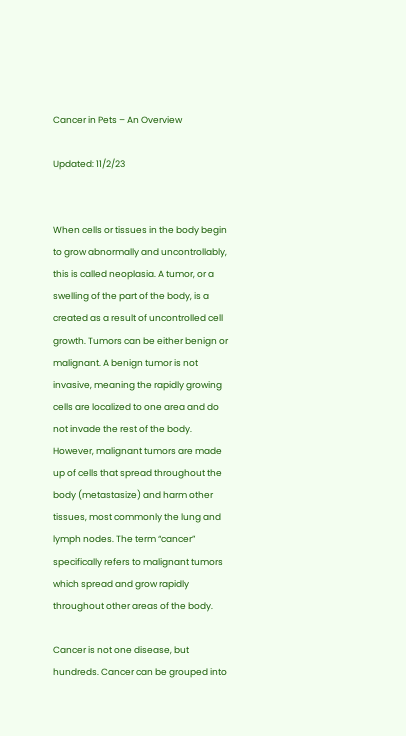Cancer in Pets – An Overview

Updated: 11/2/23


When cells or tissues in the body begin to grow abnormally and uncontrollably, this is called neoplasia. A tumor, or a swelling of the part of the body, is a created as a result of uncontrolled cell growth. Tumors can be either benign or malignant. A benign tumor is not invasive, meaning the rapidly growing cells are localized to one area and do not invade the rest of the body. However, malignant tumors are made up of cells that spread throughout the body (metastasize) and harm other tissues, most commonly the lung and lymph nodes. The term “cancer” specifically refers to malignant tumors which spread and grow rapidly throughout other areas of the body.

Cancer is not one disease, but hundreds. Cancer can be grouped into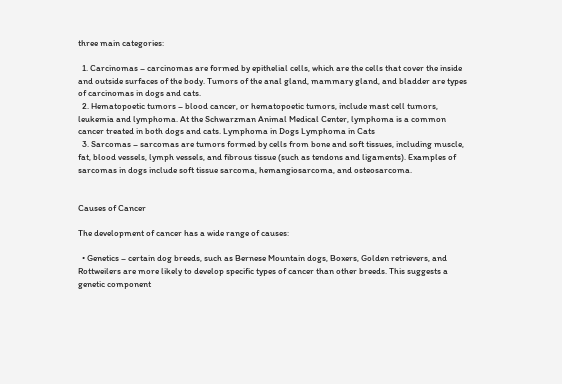three main categories:

  1. Carcinomas – carcinomas are formed by epithelial cells, which are the cells that cover the inside and outside surfaces of the body. Tumors of the anal gland, mammary gland, and bladder are types of carcinomas in dogs and cats.
  2. Hematopoetic tumors – blood cancer, or hematopoetic tumors, include mast cell tumors, leukemia and lymphoma. At the Schwarzman Animal Medical Center, lymphoma is a common cancer treated in both dogs and cats. Lymphoma in Dogs Lymphoma in Cats
  3. Sarcomas – sarcomas are tumors formed by cells from bone and soft tissues, including muscle, fat, blood vessels, lymph vessels, and fibrous tissue (such as tendons and ligaments). Examples of sarcomas in dogs include soft tissue sarcoma, hemangiosarcoma, and osteosarcoma.


Causes of Cancer

The development of cancer has a wide range of causes:

  • Genetics – certain dog breeds, such as Bernese Mountain dogs, Boxers, Golden retrievers, and Rottweilers are more likely to develop specific types of cancer than other breeds. This suggests a genetic component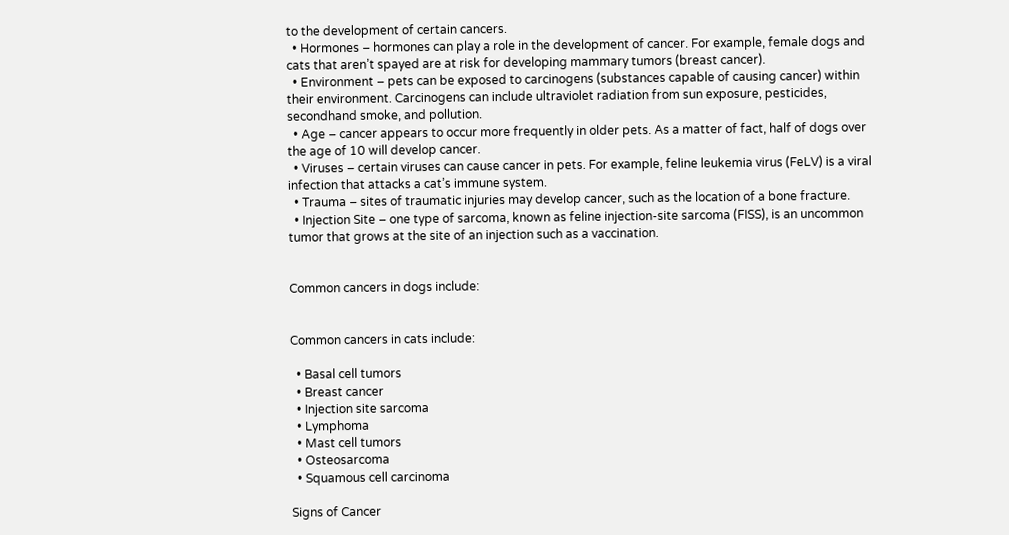to the development of certain cancers.
  • Hormones – hormones can play a role in the development of cancer. For example, female dogs and cats that aren’t spayed are at risk for developing mammary tumors (breast cancer).
  • Environment – pets can be exposed to carcinogens (substances capable of causing cancer) within their environment. Carcinogens can include ultraviolet radiation from sun exposure, pesticides, secondhand smoke, and pollution.
  • Age – cancer appears to occur more frequently in older pets. As a matter of fact, half of dogs over the age of 10 will develop cancer.
  • Viruses – certain viruses can cause cancer in pets. For example, feline leukemia virus (FeLV) is a viral infection that attacks a cat’s immune system.
  • Trauma – sites of traumatic injuries may develop cancer, such as the location of a bone fracture.
  • Injection Site – one type of sarcoma, known as feline injection-site sarcoma (FISS), is an uncommon tumor that grows at the site of an injection such as a vaccination.


Common cancers in dogs include:


Common cancers in cats include:

  • Basal cell tumors
  • Breast cancer
  • Injection site sarcoma
  • Lymphoma
  • Mast cell tumors
  • Osteosarcoma
  • Squamous cell carcinoma

Signs of Cancer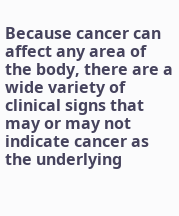Because cancer can affect any area of the body, there are a wide variety of clinical signs that may or may not indicate cancer as the underlying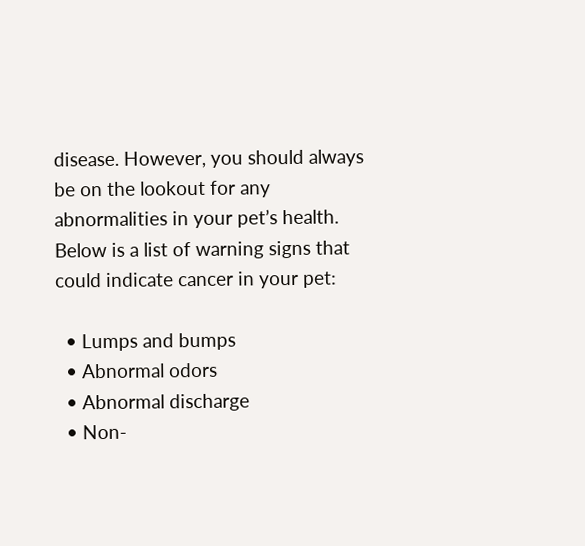disease. However, you should always be on the lookout for any abnormalities in your pet’s health. Below is a list of warning signs that could indicate cancer in your pet:

  • Lumps and bumps
  • Abnormal odors
  • Abnormal discharge
  • Non-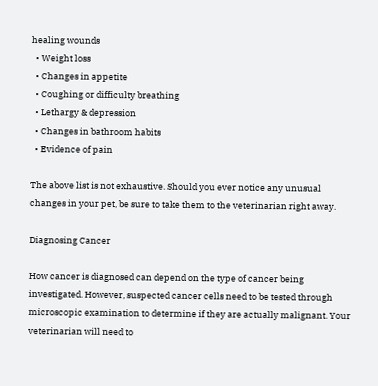healing wounds
  • Weight loss
  • Changes in appetite
  • Coughing or difficulty breathing
  • Lethargy & depression
  • Changes in bathroom habits
  • Evidence of pain

The above list is not exhaustive. Should you ever notice any unusual changes in your pet, be sure to take them to the veterinarian right away.

Diagnosing Cancer

How cancer is diagnosed can depend on the type of cancer being investigated. However, suspected cancer cells need to be tested through microscopic examination to determine if they are actually malignant. Your veterinarian will need to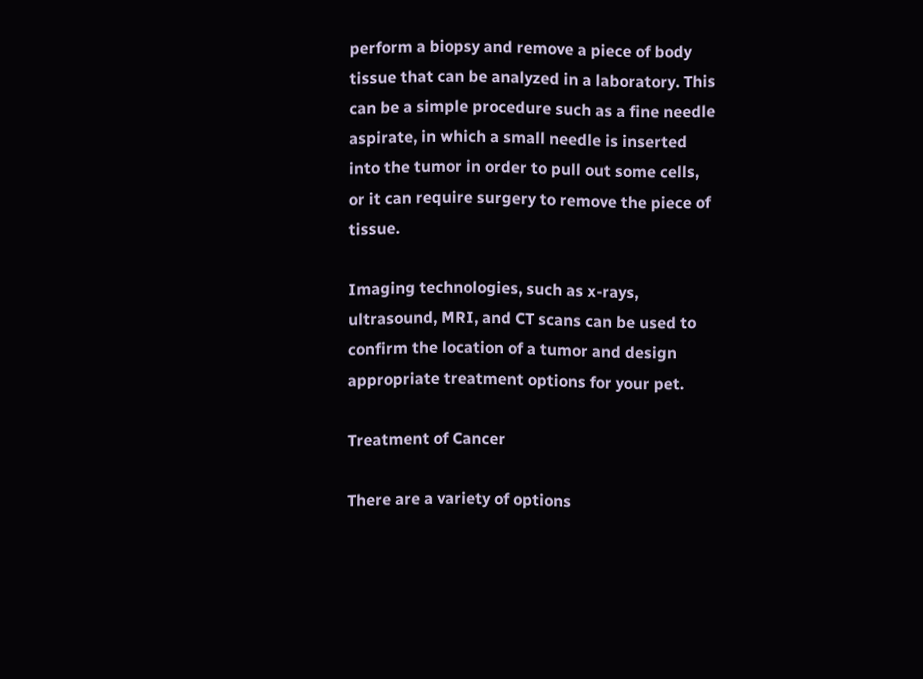perform a biopsy and remove a piece of body tissue that can be analyzed in a laboratory. This can be a simple procedure such as a fine needle aspirate, in which a small needle is inserted into the tumor in order to pull out some cells, or it can require surgery to remove the piece of tissue.

Imaging technologies, such as x-rays, ultrasound, MRI, and CT scans can be used to confirm the location of a tumor and design appropriate treatment options for your pet.

Treatment of Cancer

There are a variety of options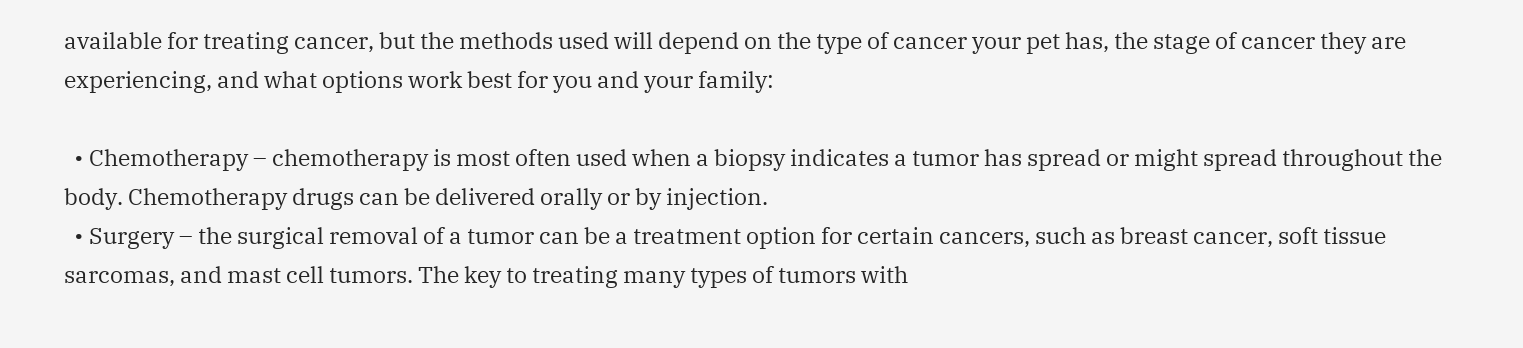available for treating cancer, but the methods used will depend on the type of cancer your pet has, the stage of cancer they are experiencing, and what options work best for you and your family:

  • Chemotherapy – chemotherapy is most often used when a biopsy indicates a tumor has spread or might spread throughout the body. Chemotherapy drugs can be delivered orally or by injection.
  • Surgery – the surgical removal of a tumor can be a treatment option for certain cancers, such as breast cancer, soft tissue sarcomas, and mast cell tumors. The key to treating many types of tumors with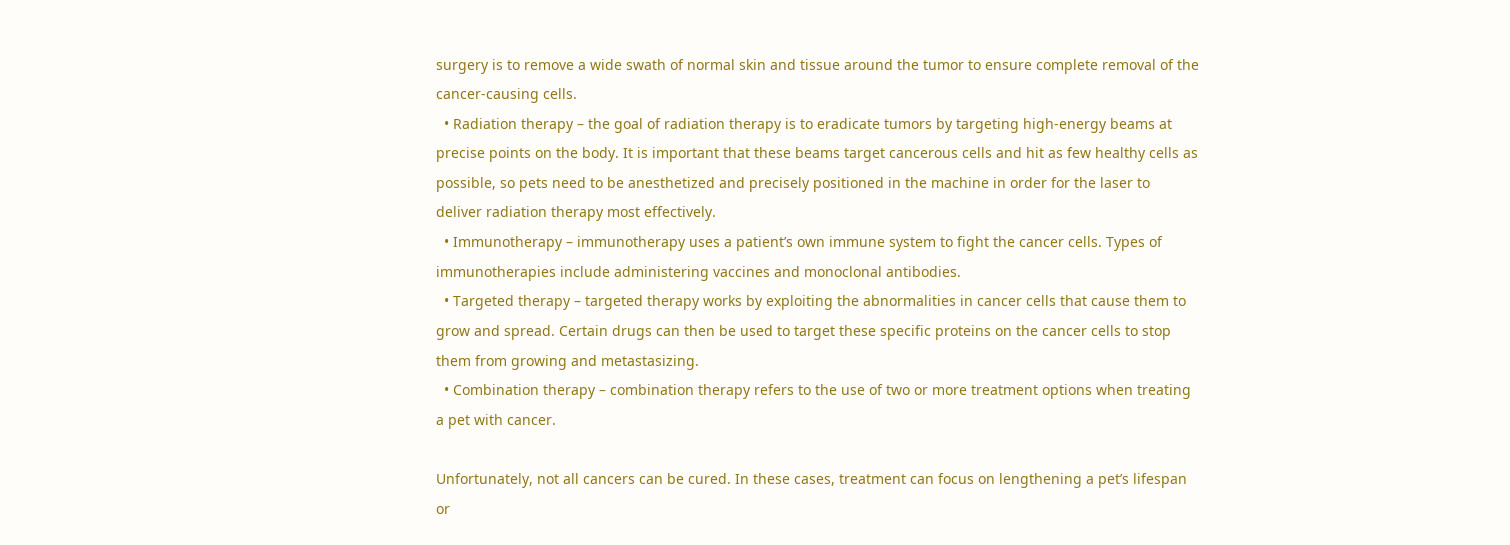surgery is to remove a wide swath of normal skin and tissue around the tumor to ensure complete removal of the cancer-causing cells.
  • Radiation therapy – the goal of radiation therapy is to eradicate tumors by targeting high-energy beams at precise points on the body. It is important that these beams target cancerous cells and hit as few healthy cells as possible, so pets need to be anesthetized and precisely positioned in the machine in order for the laser to deliver radiation therapy most effectively.
  • Immunotherapy – immunotherapy uses a patient’s own immune system to fight the cancer cells. Types of immunotherapies include administering vaccines and monoclonal antibodies.
  • Targeted therapy – targeted therapy works by exploiting the abnormalities in cancer cells that cause them to grow and spread. Certain drugs can then be used to target these specific proteins on the cancer cells to stop them from growing and metastasizing.
  • Combination therapy – combination therapy refers to the use of two or more treatment options when treating a pet with cancer.

Unfortunately, not all cancers can be cured. In these cases, treatment can focus on lengthening a pet’s lifespan or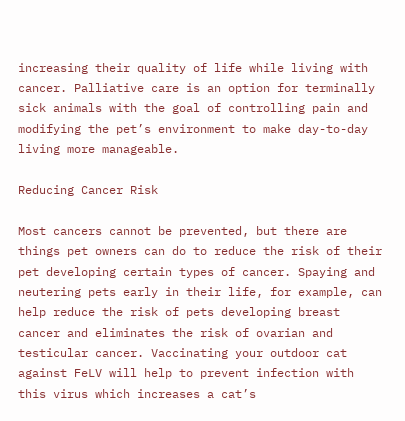increasing their quality of life while living with cancer. Palliative care is an option for terminally sick animals with the goal of controlling pain and modifying the pet’s environment to make day-to-day living more manageable.

Reducing Cancer Risk

Most cancers cannot be prevented, but there are things pet owners can do to reduce the risk of their pet developing certain types of cancer. Spaying and neutering pets early in their life, for example, can help reduce the risk of pets developing breast cancer and eliminates the risk of ovarian and testicular cancer. Vaccinating your outdoor cat against FeLV will help to prevent infection with this virus which increases a cat’s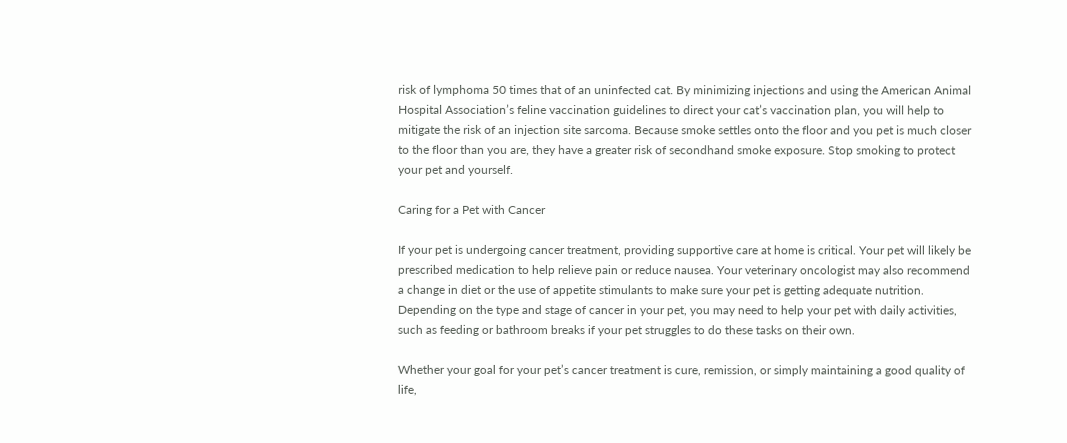risk of lymphoma 50 times that of an uninfected cat. By minimizing injections and using the American Animal Hospital Association’s feline vaccination guidelines to direct your cat’s vaccination plan, you will help to mitigate the risk of an injection site sarcoma. Because smoke settles onto the floor and you pet is much closer to the floor than you are, they have a greater risk of secondhand smoke exposure. Stop smoking to protect your pet and yourself.

Caring for a Pet with Cancer

If your pet is undergoing cancer treatment, providing supportive care at home is critical. Your pet will likely be prescribed medication to help relieve pain or reduce nausea. Your veterinary oncologist may also recommend a change in diet or the use of appetite stimulants to make sure your pet is getting adequate nutrition. Depending on the type and stage of cancer in your pet, you may need to help your pet with daily activities, such as feeding or bathroom breaks if your pet struggles to do these tasks on their own.

Whether your goal for your pet’s cancer treatment is cure, remission, or simply maintaining a good quality of life,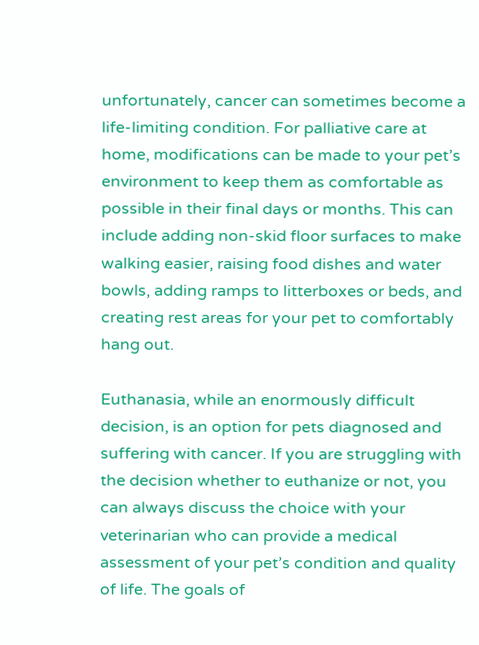unfortunately, cancer can sometimes become a life-limiting condition. For palliative care at home, modifications can be made to your pet’s environment to keep them as comfortable as possible in their final days or months. This can include adding non-skid floor surfaces to make walking easier, raising food dishes and water bowls, adding ramps to litterboxes or beds, and creating rest areas for your pet to comfortably hang out.

Euthanasia, while an enormously difficult decision, is an option for pets diagnosed and suffering with cancer. If you are struggling with the decision whether to euthanize or not, you can always discuss the choice with your veterinarian who can provide a medical assessment of your pet’s condition and quality of life. The goals of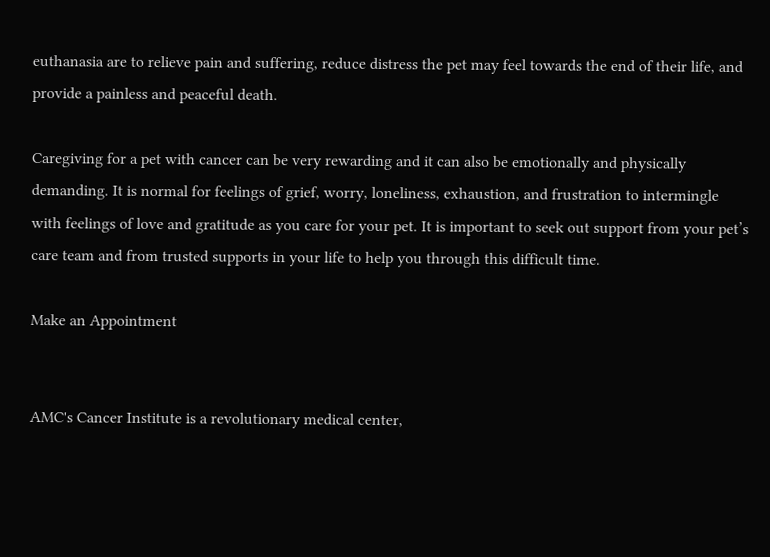euthanasia are to relieve pain and suffering, reduce distress the pet may feel towards the end of their life, and provide a painless and peaceful death.

Caregiving for a pet with cancer can be very rewarding and it can also be emotionally and physically demanding. It is normal for feelings of grief, worry, loneliness, exhaustion, and frustration to intermingle with feelings of love and gratitude as you care for your pet. It is important to seek out support from your pet’s care team and from trusted supports in your life to help you through this difficult time.

Make an Appointment


AMC's Cancer Institute is a revolutionary medical center,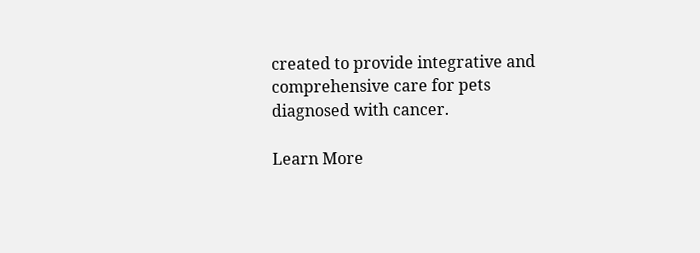created to provide integrative and comprehensive care for pets diagnosed with cancer.

Learn More